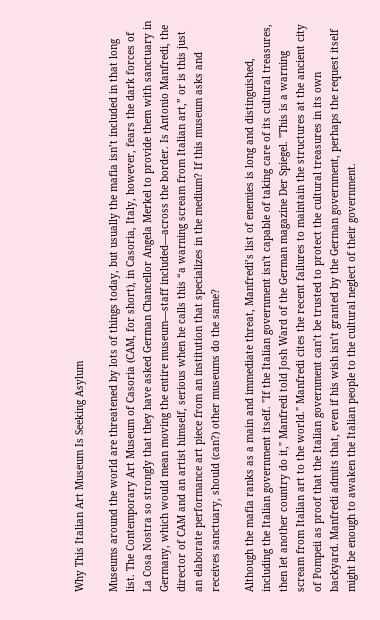Why This Italian Art Museum Is Seeking Asylum

Museums around the world are threatened by lots of things today, but usually the mafia isn’t included in that long list. The Contemporary Art Museum of Casoria (CAM, for short), in Casoria, Italy, however, fears the dark forces of La Cosa Nostra so strongly that they have asked German Chancellor Angela Merkel to provide them with sanctuary in Germany, which would mean moving the entire museum—staff included—across the border. Is Antonio Manfredi, the director of CAM and an artist himself, serious when he calls this “a warning scream from Italian art,” or is this just an elaborate performance art piece from an institution that specializes in the medium? If this museum asks and receives sanctuary, should (can?) other museums do the same?

Although the mafia ranks as a main and immediate threat, Manfredi’s list of enemies is long and distinguished, including the Italian government itself. "If the Italian government isn't capable of taking care of its cultural treasures, then let another country do it," Manfredi told Josh Ward of the German magazine Der Spiegel. "This is a warning scream from Italian art to the world." Manfredi cites the recent failures to maintain the structures at the ancient city of Pompeii as proof that the Italian government can’t be trusted to protect the cultural treasures in its own backyard. Manfredi admits that, even if his wish isn’t granted by the German government, perhaps the request itself might be enough to awaken the Italian people to the cultural neglect of their government.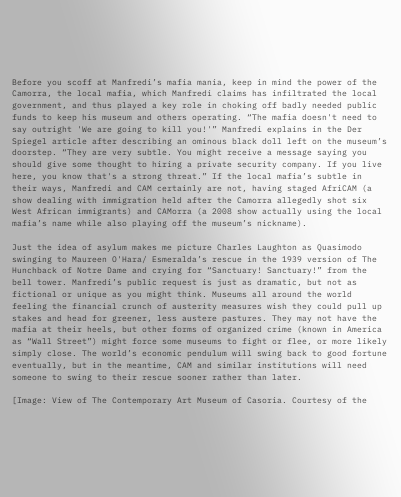Before you scoff at Manfredi’s mafia mania, keep in mind the power of the Camorra, the local mafia, which Manfredi claims has infiltrated the local government, and thus played a key role in choking off badly needed public funds to keep his museum and others operating. “The mafia doesn't need to say outright 'We are going to kill you!'” Manfredi explains in the Der Spiegel article after describing an ominous black doll left on the museum’s doorstep. “They are very subtle. You might receive a message saying you should give some thought to hiring a private security company. If you live here, you know that's a strong threat.” If the local mafia’s subtle in their ways, Manfredi and CAM certainly are not, having staged AfriCAM (a show dealing with immigration held after the Camorra allegedly shot six West African immigrants) and CAMorra (a 2008 show actually using the local mafia’s name while also playing off the museum’s nickname).

Just the idea of asylum makes me picture Charles Laughton as Quasimodo swinging to Maureen O'Hara/ Esmeralda’s rescue in the 1939 version of The Hunchback of Notre Dame and crying for “Sanctuary! Sanctuary!” from the bell tower. Manfredi’s public request is just as dramatic, but not as fictional or unique as you might think. Museums all around the world feeling the financial crunch of austerity measures wish they could pull up stakes and head for greener, less austere pastures. They may not have the mafia at their heels, but other forms of organized crime (known in America as “Wall Street”) might force some museums to fight or flee, or more likely simply close. The world’s economic pendulum will swing back to good fortune eventually, but in the meantime, CAM and similar institutions will need someone to swing to their rescue sooner rather than later.

[Image: View of The Contemporary Art Museum of Casoria. Courtesy of the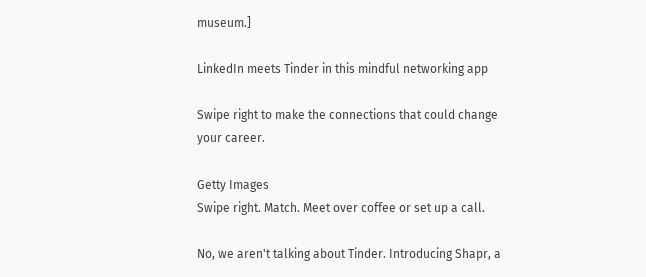museum.]

LinkedIn meets Tinder in this mindful networking app

Swipe right to make the connections that could change your career.

Getty Images
Swipe right. Match. Meet over coffee or set up a call.

No, we aren't talking about Tinder. Introducing Shapr, a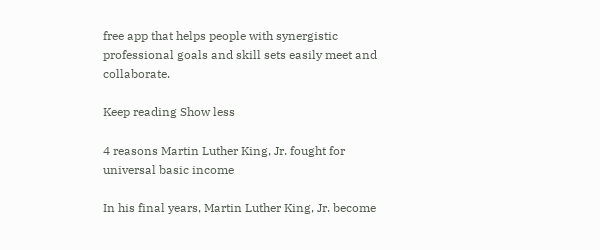free app that helps people with synergistic professional goals and skill sets easily meet and collaborate.

Keep reading Show less

4 reasons Martin Luther King, Jr. fought for universal basic income

In his final years, Martin Luther King, Jr. become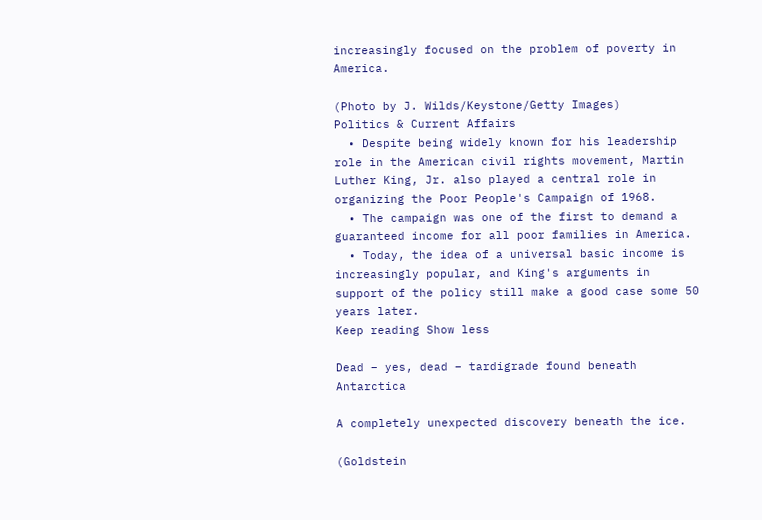increasingly focused on the problem of poverty in America.

(Photo by J. Wilds/Keystone/Getty Images)
Politics & Current Affairs
  • Despite being widely known for his leadership role in the American civil rights movement, Martin Luther King, Jr. also played a central role in organizing the Poor People's Campaign of 1968.
  • The campaign was one of the first to demand a guaranteed income for all poor families in America.
  • Today, the idea of a universal basic income is increasingly popular, and King's arguments in support of the policy still make a good case some 50 years later.
Keep reading Show less

Dead – yes, dead – tardigrade found beneath Antarctica

A completely unexpected discovery beneath the ice.

(Goldstein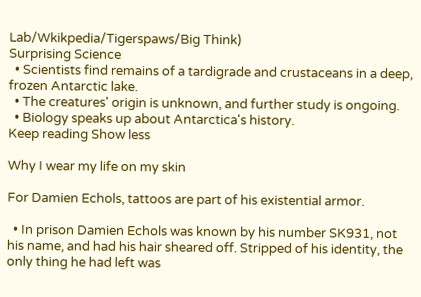Lab/Wkikpedia/Tigerspaws/Big Think)
Surprising Science
  • Scientists find remains of a tardigrade and crustaceans in a deep, frozen Antarctic lake.
  • The creatures' origin is unknown, and further study is ongoing.
  • Biology speaks up about Antarctica's history.
Keep reading Show less

Why I wear my life on my skin

For Damien Echols, tattoos are part of his existential armor.

  • In prison Damien Echols was known by his number SK931, not his name, and had his hair sheared off. Stripped of his identity, the only thing he had left was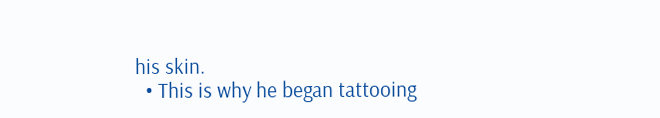his skin.
  • This is why he began tattooing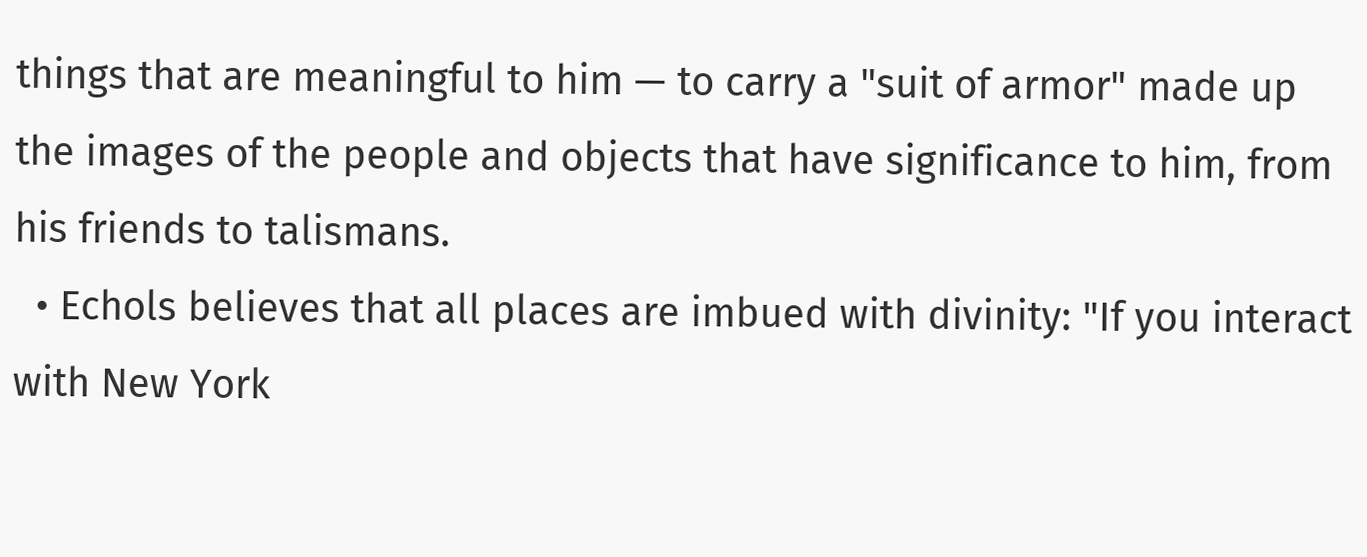things that are meaningful to him — to carry a "suit of armor" made up the images of the people and objects that have significance to him, from his friends to talismans.
  • Echols believes that all places are imbued with divinity: "If you interact with New York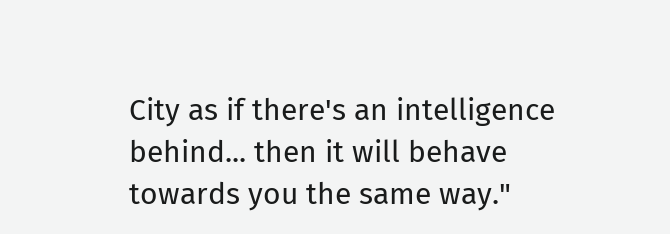City as if there's an intelligence behind... then it will behave towards you the same way."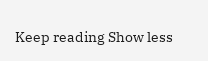Keep reading Show less